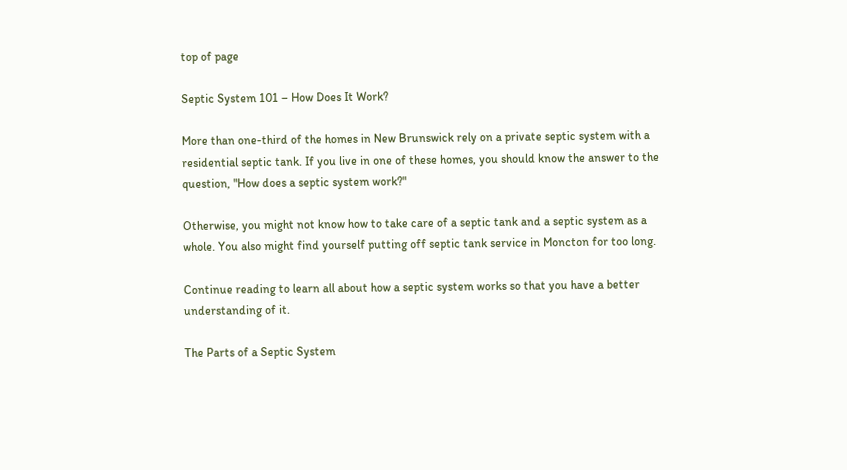top of page

Septic System 101 – How Does It Work?

More than one-third of the homes in New Brunswick rely on a private septic system with a residential septic tank. If you live in one of these homes, you should know the answer to the question, "How does a septic system work?"

Otherwise, you might not know how to take care of a septic tank and a septic system as a whole. You also might find yourself putting off septic tank service in Moncton for too long.

Continue reading to learn all about how a septic system works so that you have a better understanding of it.

The Parts of a Septic System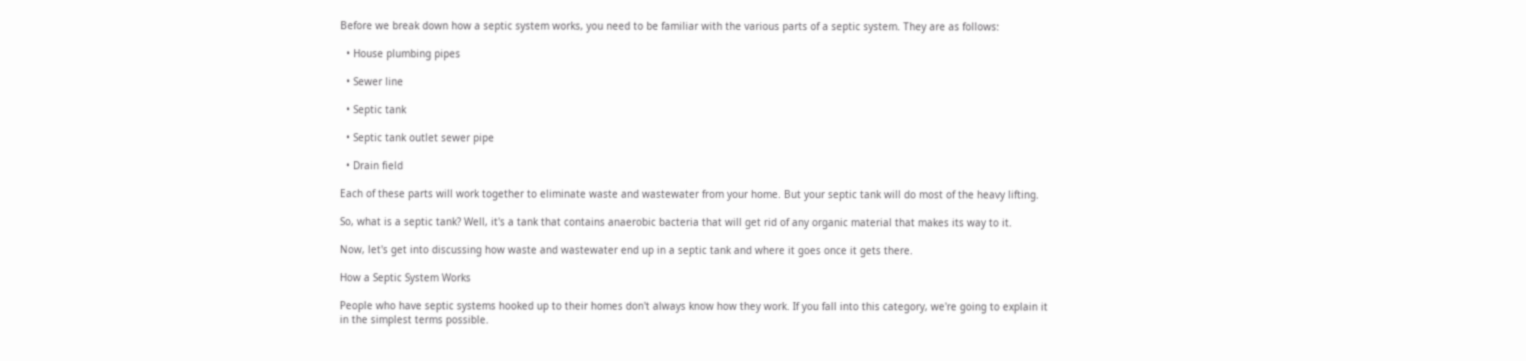Before we break down how a septic system works, you need to be familiar with the various parts of a septic system. They are as follows:

  • House plumbing pipes

  • Sewer line

  • Septic tank

  • Septic tank outlet sewer pipe

  • Drain field

Each of these parts will work together to eliminate waste and wastewater from your home. But your septic tank will do most of the heavy lifting.

So, what is a septic tank? Well, it's a tank that contains anaerobic bacteria that will get rid of any organic material that makes its way to it.

Now, let's get into discussing how waste and wastewater end up in a septic tank and where it goes once it gets there.

How a Septic System Works

People who have septic systems hooked up to their homes don't always know how they work. If you fall into this category, we're going to explain it in the simplest terms possible.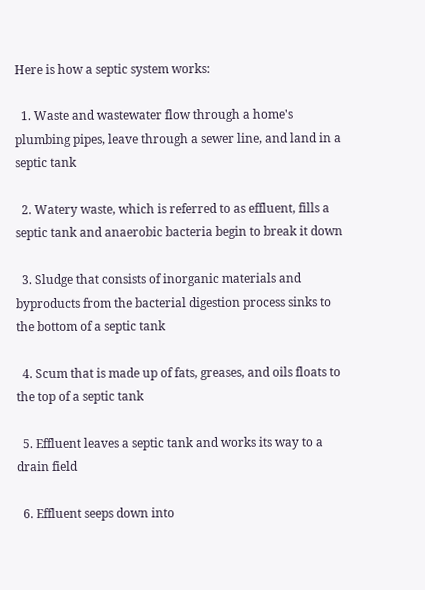Here is how a septic system works:

  1. Waste and wastewater flow through a home's plumbing pipes, leave through a sewer line, and land in a septic tank

  2. Watery waste, which is referred to as effluent, fills a septic tank and anaerobic bacteria begin to break it down

  3. Sludge that consists of inorganic materials and byproducts from the bacterial digestion process sinks to the bottom of a septic tank

  4. Scum that is made up of fats, greases, and oils floats to the top of a septic tank

  5. Effluent leaves a septic tank and works its way to a drain field

  6. Effluent seeps down into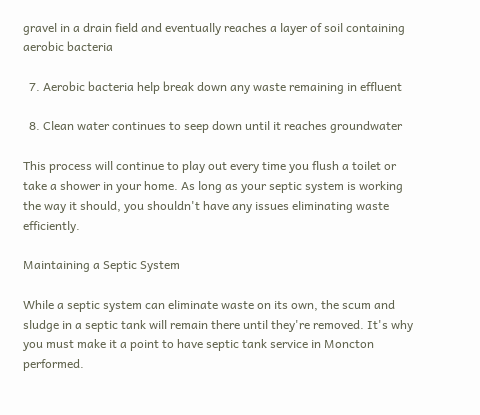gravel in a drain field and eventually reaches a layer of soil containing aerobic bacteria

  7. Aerobic bacteria help break down any waste remaining in effluent

  8. Clean water continues to seep down until it reaches groundwater

This process will continue to play out every time you flush a toilet or take a shower in your home. As long as your septic system is working the way it should, you shouldn't have any issues eliminating waste efficiently.

Maintaining a Septic System

While a septic system can eliminate waste on its own, the scum and sludge in a septic tank will remain there until they're removed. It's why you must make it a point to have septic tank service in Moncton performed.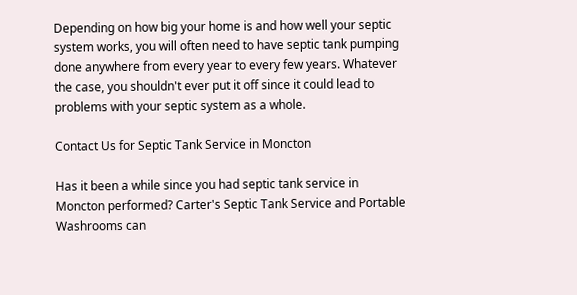Depending on how big your home is and how well your septic system works, you will often need to have septic tank pumping done anywhere from every year to every few years. Whatever the case, you shouldn't ever put it off since it could lead to problems with your septic system as a whole.

Contact Us for Septic Tank Service in Moncton

Has it been a while since you had septic tank service in Moncton performed? Carter's Septic Tank Service and Portable Washrooms can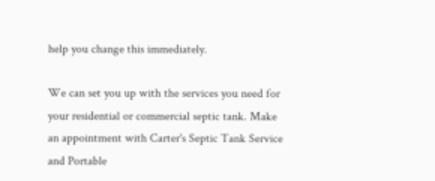help you change this immediately.

We can set you up with the services you need for your residential or commercial septic tank. Make an appointment with Carter's Septic Tank Service and Portable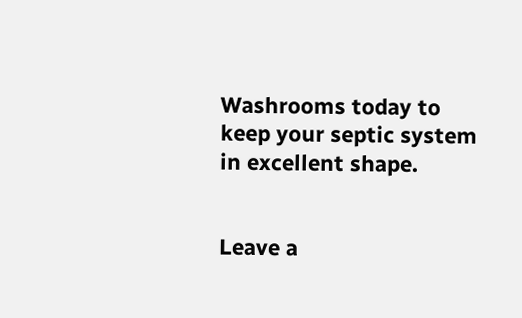Washrooms today to keep your septic system in excellent shape.


Leave a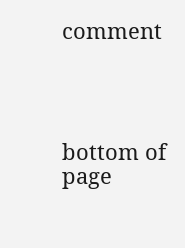comment




bottom of page